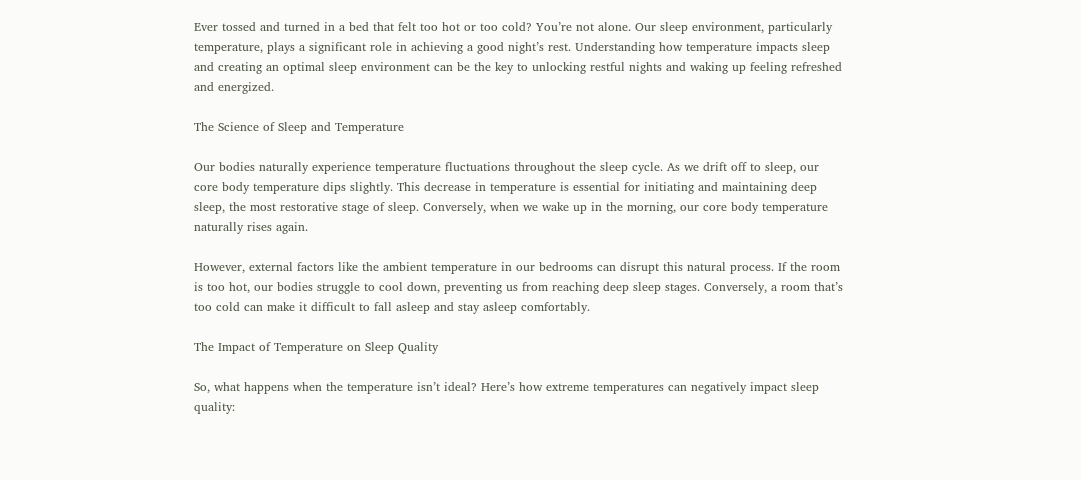Ever tossed and turned in a bed that felt too hot or too cold? You’re not alone. Our sleep environment, particularly temperature, plays a significant role in achieving a good night’s rest. Understanding how temperature impacts sleep and creating an optimal sleep environment can be the key to unlocking restful nights and waking up feeling refreshed and energized.

The Science of Sleep and Temperature

Our bodies naturally experience temperature fluctuations throughout the sleep cycle. As we drift off to sleep, our core body temperature dips slightly. This decrease in temperature is essential for initiating and maintaining deep sleep, the most restorative stage of sleep. Conversely, when we wake up in the morning, our core body temperature naturally rises again.

However, external factors like the ambient temperature in our bedrooms can disrupt this natural process. If the room is too hot, our bodies struggle to cool down, preventing us from reaching deep sleep stages. Conversely, a room that’s too cold can make it difficult to fall asleep and stay asleep comfortably.

The Impact of Temperature on Sleep Quality

So, what happens when the temperature isn’t ideal? Here’s how extreme temperatures can negatively impact sleep quality: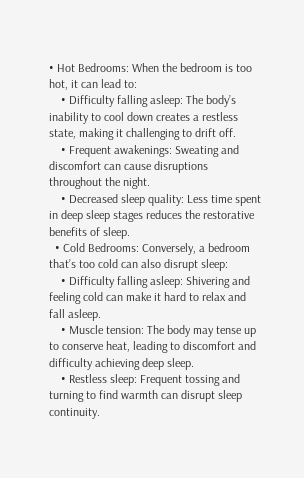• Hot Bedrooms: When the bedroom is too hot, it can lead to:
    • Difficulty falling asleep: The body’s inability to cool down creates a restless state, making it challenging to drift off.
    • Frequent awakenings: Sweating and discomfort can cause disruptions throughout the night.
    • Decreased sleep quality: Less time spent in deep sleep stages reduces the restorative benefits of sleep.
  • Cold Bedrooms: Conversely, a bedroom that’s too cold can also disrupt sleep:
    • Difficulty falling asleep: Shivering and feeling cold can make it hard to relax and fall asleep.
    • Muscle tension: The body may tense up to conserve heat, leading to discomfort and difficulty achieving deep sleep.
    • Restless sleep: Frequent tossing and turning to find warmth can disrupt sleep continuity.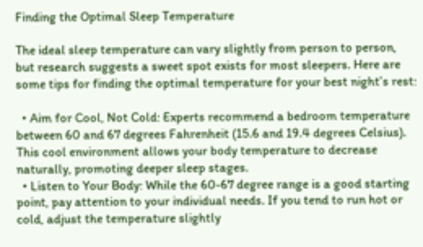Finding the Optimal Sleep Temperature

The ideal sleep temperature can vary slightly from person to person, but research suggests a sweet spot exists for most sleepers. Here are some tips for finding the optimal temperature for your best night’s rest:

  • Aim for Cool, Not Cold: Experts recommend a bedroom temperature between 60 and 67 degrees Fahrenheit (15.6 and 19.4 degrees Celsius). This cool environment allows your body temperature to decrease naturally, promoting deeper sleep stages.
  • Listen to Your Body: While the 60-67 degree range is a good starting point, pay attention to your individual needs. If you tend to run hot or cold, adjust the temperature slightly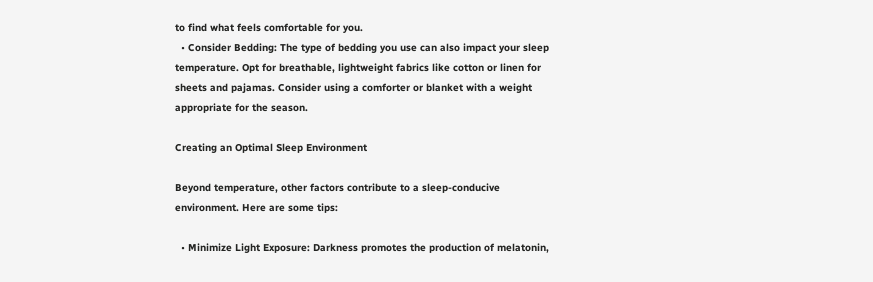to find what feels comfortable for you.
  • Consider Bedding: The type of bedding you use can also impact your sleep temperature. Opt for breathable, lightweight fabrics like cotton or linen for sheets and pajamas. Consider using a comforter or blanket with a weight appropriate for the season.

Creating an Optimal Sleep Environment

Beyond temperature, other factors contribute to a sleep-conducive environment. Here are some tips:

  • Minimize Light Exposure: Darkness promotes the production of melatonin,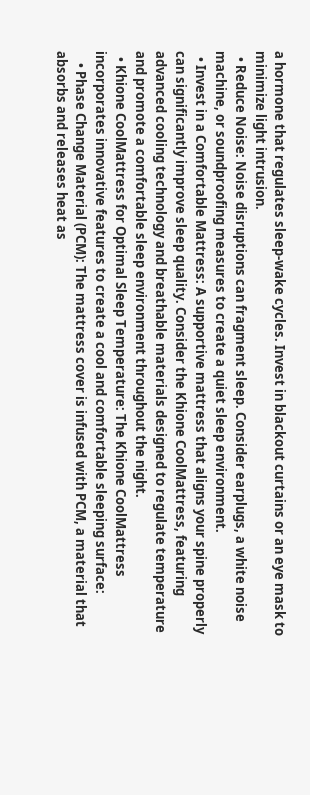a hormone that regulates sleep-wake cycles. Invest in blackout curtains or an eye mask to minimize light intrusion.
  • Reduce Noise: Noise disruptions can fragment sleep. Consider earplugs, a white noise machine, or soundproofing measures to create a quiet sleep environment.
  • Invest in a Comfortable Mattress: A supportive mattress that aligns your spine properly can significantly improve sleep quality. Consider the Khione CoolMattress, featuring advanced cooling technology and breathable materials designed to regulate temperature and promote a comfortable sleep environment throughout the night.
  • Khione CoolMattress for Optimal Sleep Temperature: The Khione CoolMattress incorporates innovative features to create a cool and comfortable sleeping surface:
    • Phase Change Material (PCM): The mattress cover is infused with PCM, a material that absorbs and releases heat as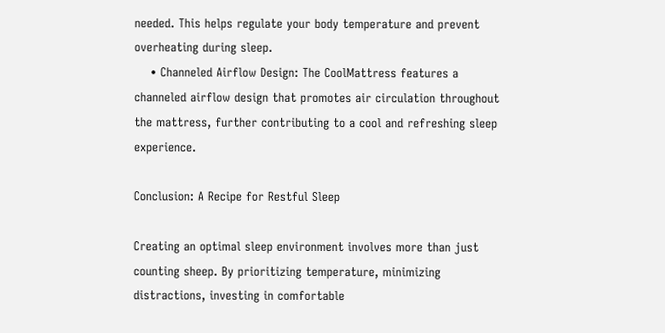needed. This helps regulate your body temperature and prevent overheating during sleep.
    • Channeled Airflow Design: The CoolMattress features a channeled airflow design that promotes air circulation throughout the mattress, further contributing to a cool and refreshing sleep experience.

Conclusion: A Recipe for Restful Sleep

Creating an optimal sleep environment involves more than just counting sheep. By prioritizing temperature, minimizing distractions, investing in comfortable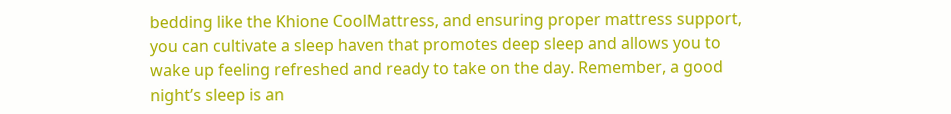bedding like the Khione CoolMattress, and ensuring proper mattress support, you can cultivate a sleep haven that promotes deep sleep and allows you to wake up feeling refreshed and ready to take on the day. Remember, a good night’s sleep is an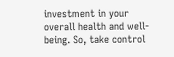investment in your overall health and well-being. So, take control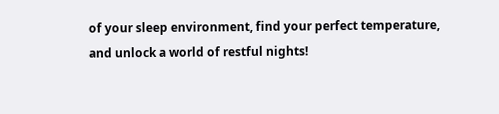of your sleep environment, find your perfect temperature, and unlock a world of restful nights!